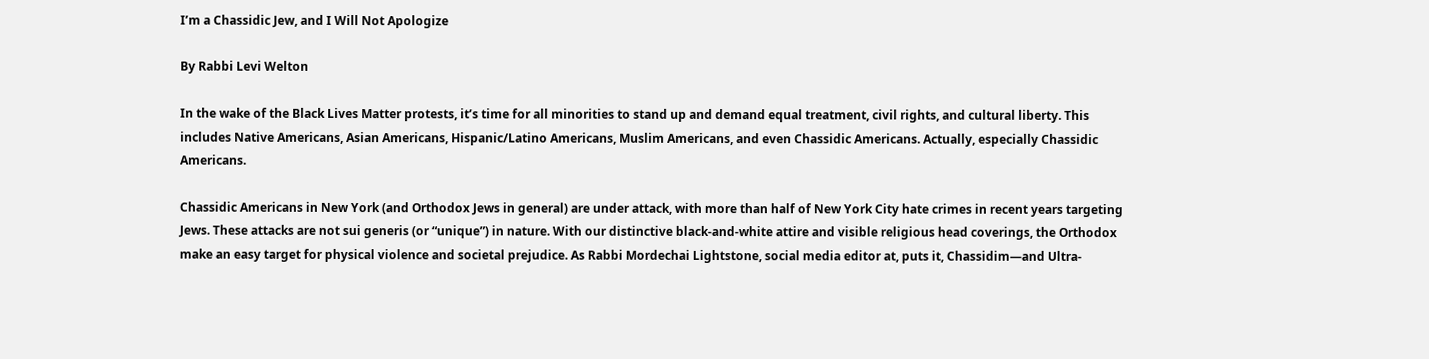I’m a Chassidic Jew, and I Will Not Apologize

By Rabbi Levi Welton

In the wake of the Black Lives Matter protests, it’s time for all minorities to stand up and demand equal treatment, civil rights, and cultural liberty. This includes Native Americans, Asian Americans, Hispanic/Latino Americans, Muslim Americans, and even Chassidic Americans. Actually, especially Chassidic Americans.

Chassidic Americans in New York (and Orthodox Jews in general) are under attack, with more than half of New York City hate crimes in recent years targeting Jews. These attacks are not sui generis (or “unique”) in nature. With our distinctive black-and-white attire and visible religious head coverings, the Orthodox make an easy target for physical violence and societal prejudice. As Rabbi Mordechai Lightstone, social media editor at, puts it, Chassidim—and Ultra-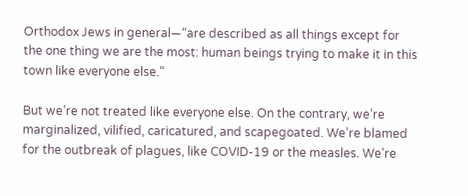Orthodox Jews in general—“are described as all things except for the one thing we are the most: human beings trying to make it in this town like everyone else.”

But we’re not treated like everyone else. On the contrary, we’re marginalized, vilified, caricatured, and scapegoated. We’re blamed for the outbreak of plagues, like COVID-19 or the measles. We’re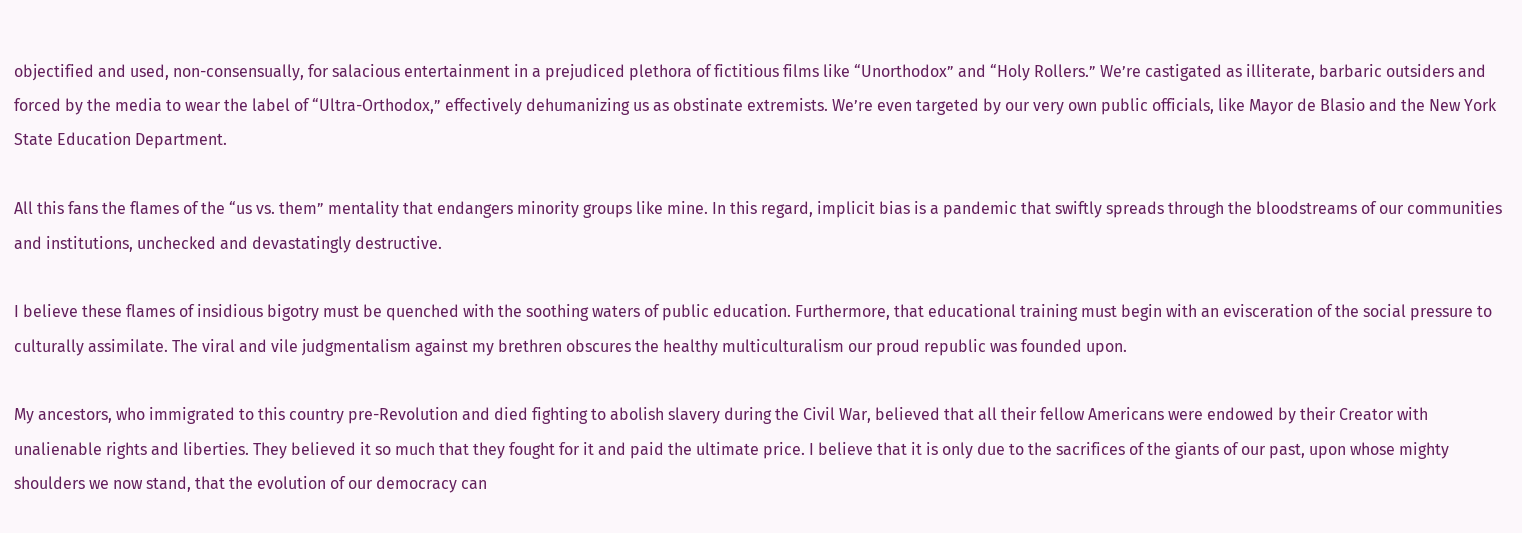objectified and used, non-consensually, for salacious entertainment in a prejudiced plethora of fictitious films like “Unorthodox” and “Holy Rollers.” We’re castigated as illiterate, barbaric outsiders and forced by the media to wear the label of “Ultra-Orthodox,” effectively dehumanizing us as obstinate extremists. We’re even targeted by our very own public officials, like Mayor de Blasio and the New York State Education Department.

All this fans the flames of the “us vs. them” mentality that endangers minority groups like mine. In this regard, implicit bias is a pandemic that swiftly spreads through the bloodstreams of our communities and institutions, unchecked and devastatingly destructive.

I believe these flames of insidious bigotry must be quenched with the soothing waters of public education. Furthermore, that educational training must begin with an evisceration of the social pressure to culturally assimilate. The viral and vile judgmentalism against my brethren obscures the healthy multiculturalism our proud republic was founded upon.

My ancestors, who immigrated to this country pre-Revolution and died fighting to abolish slavery during the Civil War, believed that all their fellow Americans were endowed by their Creator with unalienable rights and liberties. They believed it so much that they fought for it and paid the ultimate price. I believe that it is only due to the sacrifices of the giants of our past, upon whose mighty shoulders we now stand, that the evolution of our democracy can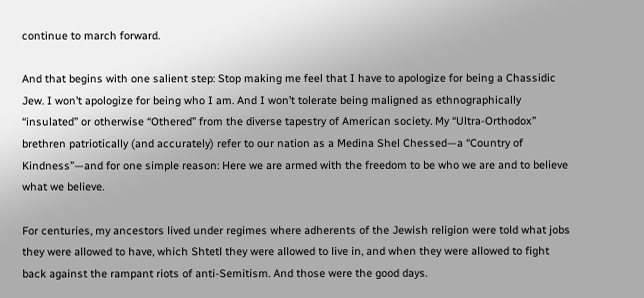continue to march forward.

And that begins with one salient step: Stop making me feel that I have to apologize for being a Chassidic Jew. I won’t apologize for being who I am. And I won’t tolerate being maligned as ethnographically “insulated” or otherwise “Othered” from the diverse tapestry of American society. My “Ultra-Orthodox” brethren patriotically (and accurately) refer to our nation as a Medina Shel Chessed—a “Country of Kindness”—and for one simple reason: Here we are armed with the freedom to be who we are and to believe what we believe.

For centuries, my ancestors lived under regimes where adherents of the Jewish religion were told what jobs they were allowed to have, which Shtetl they were allowed to live in, and when they were allowed to fight back against the rampant riots of anti-Semitism. And those were the good days.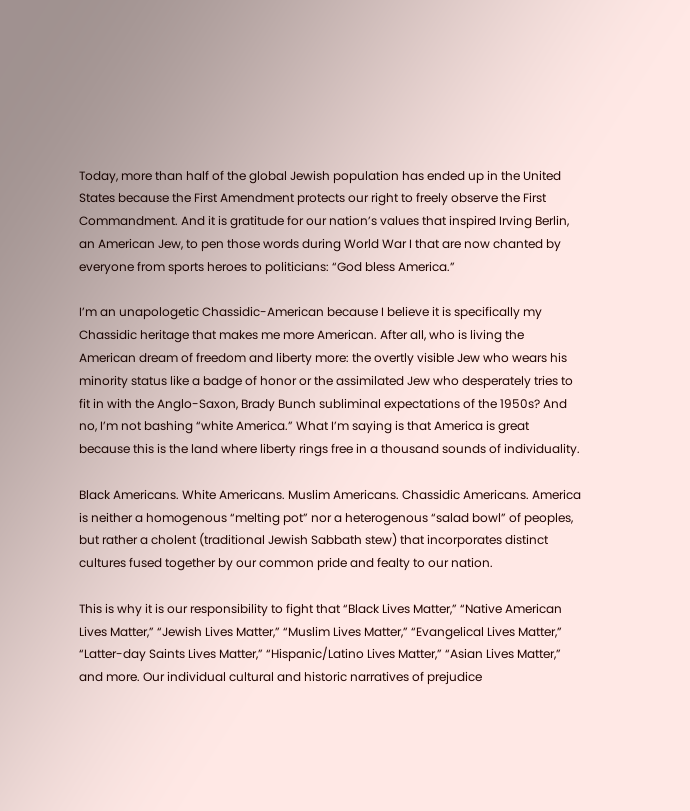Today, more than half of the global Jewish population has ended up in the United States because the First Amendment protects our right to freely observe the First Commandment. And it is gratitude for our nation’s values that inspired Irving Berlin, an American Jew, to pen those words during World War I that are now chanted by everyone from sports heroes to politicians: “God bless America.”

I’m an unapologetic Chassidic-American because I believe it is specifically my Chassidic heritage that makes me more American. After all, who is living the American dream of freedom and liberty more: the overtly visible Jew who wears his minority status like a badge of honor or the assimilated Jew who desperately tries to fit in with the Anglo-Saxon, Brady Bunch subliminal expectations of the 1950s? And no, I’m not bashing “white America.” What I’m saying is that America is great because this is the land where liberty rings free in a thousand sounds of individuality.

Black Americans. White Americans. Muslim Americans. Chassidic Americans. America is neither a homogenous “melting pot” nor a heterogenous “salad bowl” of peoples, but rather a cholent (traditional Jewish Sabbath stew) that incorporates distinct cultures fused together by our common pride and fealty to our nation.

This is why it is our responsibility to fight that “Black Lives Matter,” “Native American Lives Matter,” “Jewish Lives Matter,” “Muslim Lives Matter,” “Evangelical Lives Matter,” “Latter-day Saints Lives Matter,” “Hispanic/Latino Lives Matter,” “Asian Lives Matter,” and more. Our individual cultural and historic narratives of prejudice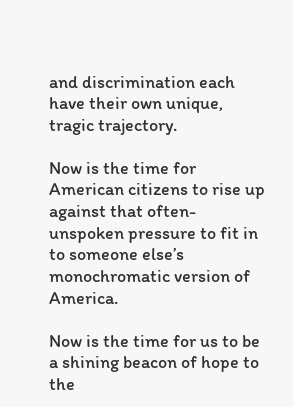and discrimination each have their own unique, tragic trajectory.

Now is the time for American citizens to rise up against that often-unspoken pressure to fit in to someone else’s monochromatic version of America.

Now is the time for us to be a shining beacon of hope to the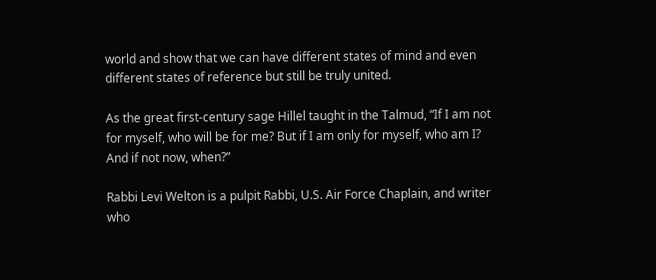world and show that we can have different states of mind and even different states of reference but still be truly united.

As the great first-century sage Hillel taught in the Talmud, “If I am not for myself, who will be for me? But if I am only for myself, who am I? And if not now, when?”

Rabbi Levi Welton is a pulpit Rabbi, U.S. Air Force Chaplain, and writer who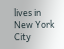lives in New York City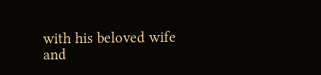with his beloved wife and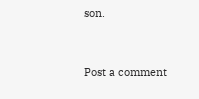son.


Post a comment